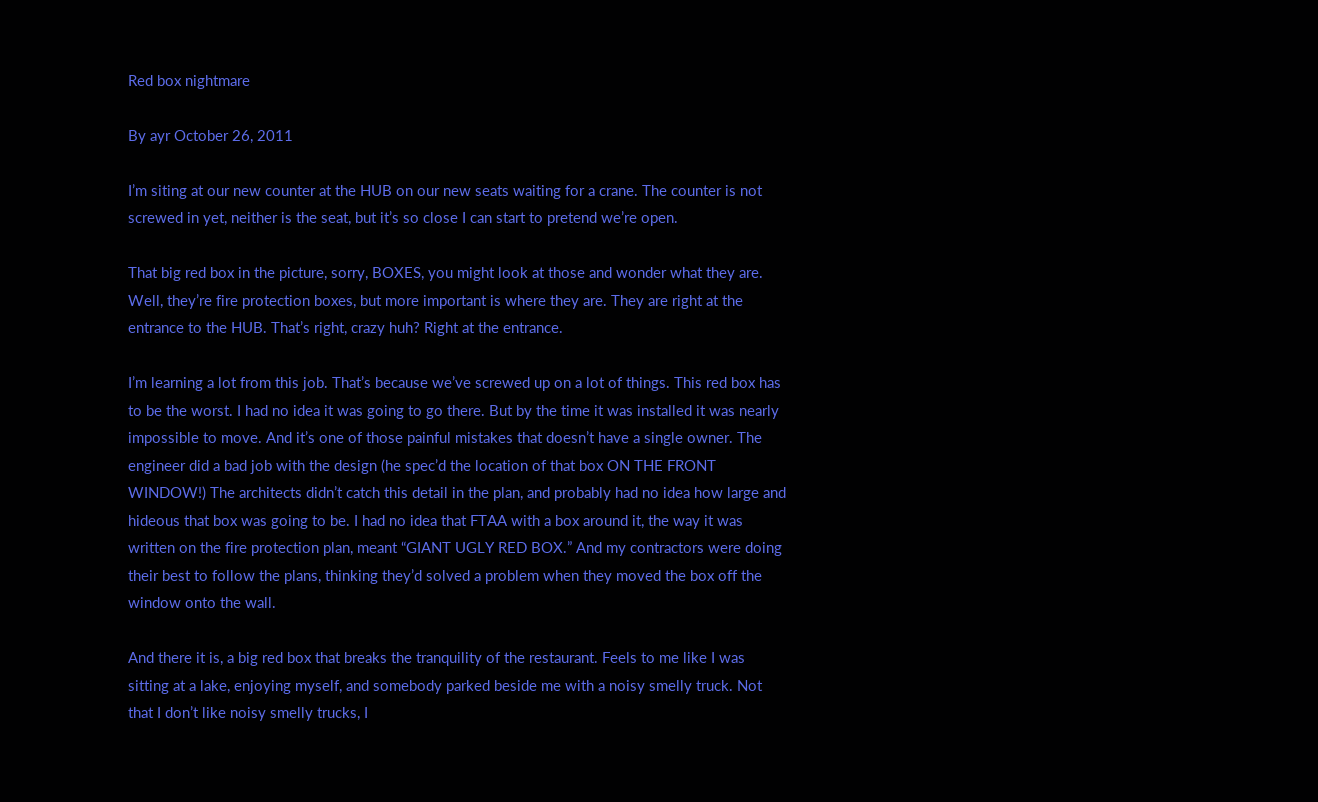Red box nightmare

By ayr October 26, 2011

I’m siting at our new counter at the HUB on our new seats waiting for a crane. The counter is not screwed in yet, neither is the seat, but it’s so close I can start to pretend we’re open.

That big red box in the picture, sorry, BOXES, you might look at those and wonder what they are. Well, they’re fire protection boxes, but more important is where they are. They are right at the entrance to the HUB. That’s right, crazy huh? Right at the entrance.

I’m learning a lot from this job. That’s because we’ve screwed up on a lot of things. This red box has to be the worst. I had no idea it was going to go there. But by the time it was installed it was nearly impossible to move. And it’s one of those painful mistakes that doesn’t have a single owner. The engineer did a bad job with the design (he spec’d the location of that box ON THE FRONT WINDOW!) The architects didn’t catch this detail in the plan, and probably had no idea how large and hideous that box was going to be. I had no idea that FTAA with a box around it, the way it was written on the fire protection plan, meant “GIANT UGLY RED BOX.” And my contractors were doing their best to follow the plans, thinking they’d solved a problem when they moved the box off the window onto the wall.

And there it is, a big red box that breaks the tranquility of the restaurant. Feels to me like I was sitting at a lake, enjoying myself, and somebody parked beside me with a noisy smelly truck. Not that I don’t like noisy smelly trucks, I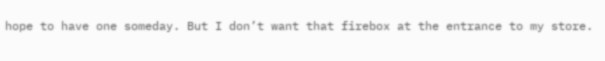hope to have one someday. But I don’t want that firebox at the entrance to my store.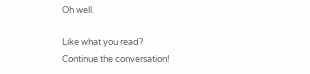Oh well.

Like what you read?
Continue the conversation!